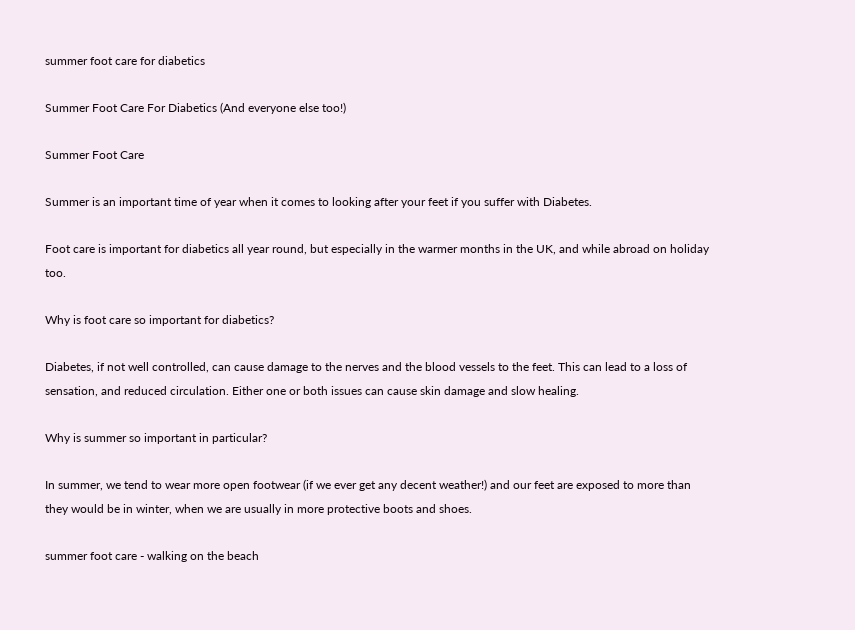summer foot care for diabetics

Summer Foot Care For Diabetics (And everyone else too!)

Summer Foot Care

Summer is an important time of year when it comes to looking after your feet if you suffer with Diabetes.

Foot care is important for diabetics all year round, but especially in the warmer months in the UK, and while abroad on holiday too.

Why is foot care so important for diabetics?

Diabetes, if not well controlled, can cause damage to the nerves and the blood vessels to the feet. This can lead to a loss of sensation, and reduced circulation. Either one or both issues can cause skin damage and slow healing.

Why is summer so important in particular?

In summer, we tend to wear more open footwear (if we ever get any decent weather!) and our feet are exposed to more than they would be in winter, when we are usually in more protective boots and shoes.

summer foot care - walking on the beach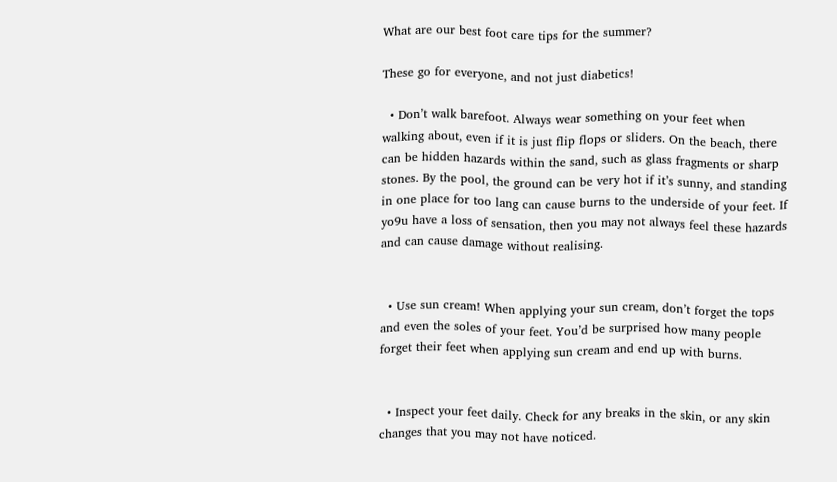What are our best foot care tips for the summer?

These go for everyone, and not just diabetics!

  • Don’t walk barefoot. Always wear something on your feet when walking about, even if it is just flip flops or sliders. On the beach, there can be hidden hazards within the sand, such as glass fragments or sharp stones. By the pool, the ground can be very hot if it’s sunny, and standing in one place for too lang can cause burns to the underside of your feet. If yo9u have a loss of sensation, then you may not always feel these hazards and can cause damage without realising.


  • Use sun cream! When applying your sun cream, don’t forget the tops and even the soles of your feet. You’d be surprised how many people forget their feet when applying sun cream and end up with burns.


  • Inspect your feet daily. Check for any breaks in the skin, or any skin changes that you may not have noticed.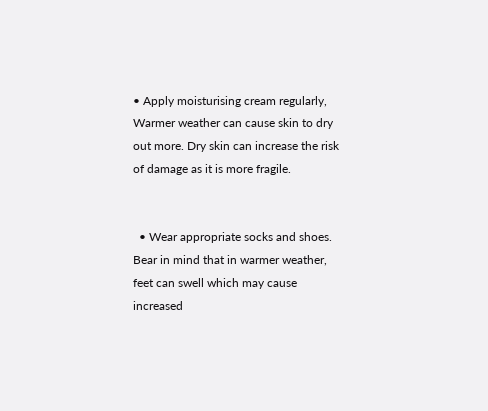• Apply moisturising cream regularly, Warmer weather can cause skin to dry out more. Dry skin can increase the risk of damage as it is more fragile.


  • Wear appropriate socks and shoes. Bear in mind that in warmer weather, feet can swell which may cause increased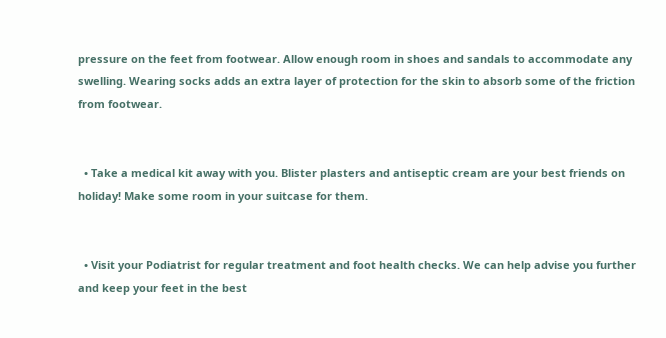pressure on the feet from footwear. Allow enough room in shoes and sandals to accommodate any swelling. Wearing socks adds an extra layer of protection for the skin to absorb some of the friction from footwear.


  • Take a medical kit away with you. Blister plasters and antiseptic cream are your best friends on holiday! Make some room in your suitcase for them.


  • Visit your Podiatrist for regular treatment and foot health checks. We can help advise you further and keep your feet in the best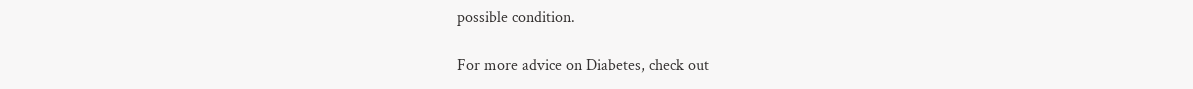possible condition.

For more advice on Diabetes, check out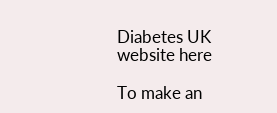Diabetes UK website here

To make an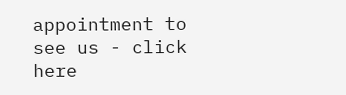appointment to see us - click here